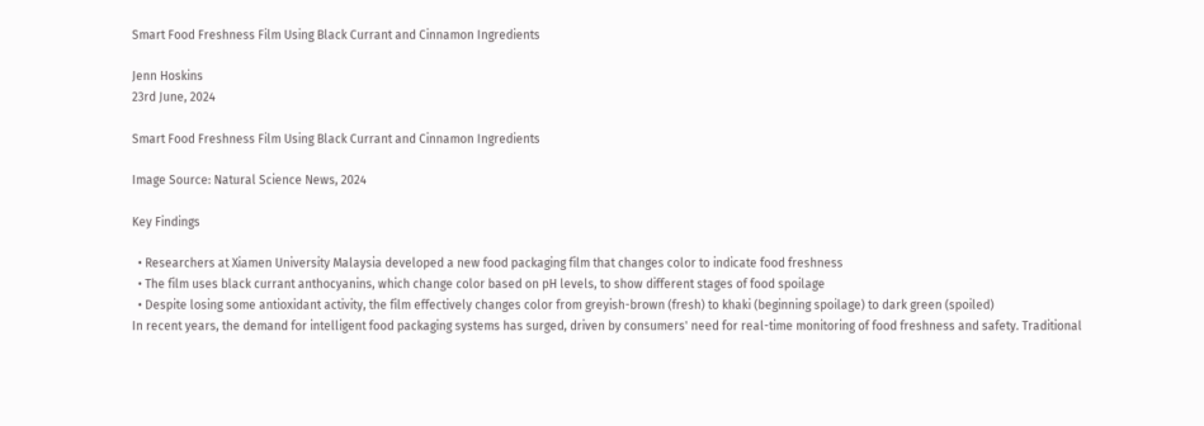Smart Food Freshness Film Using Black Currant and Cinnamon Ingredients

Jenn Hoskins
23rd June, 2024

Smart Food Freshness Film Using Black Currant and Cinnamon Ingredients

Image Source: Natural Science News, 2024

Key Findings

  • Researchers at Xiamen University Malaysia developed a new food packaging film that changes color to indicate food freshness
  • The film uses black currant anthocyanins, which change color based on pH levels, to show different stages of food spoilage
  • Despite losing some antioxidant activity, the film effectively changes color from greyish-brown (fresh) to khaki (beginning spoilage) to dark green (spoiled)
In recent years, the demand for intelligent food packaging systems has surged, driven by consumers' need for real-time monitoring of food freshness and safety. Traditional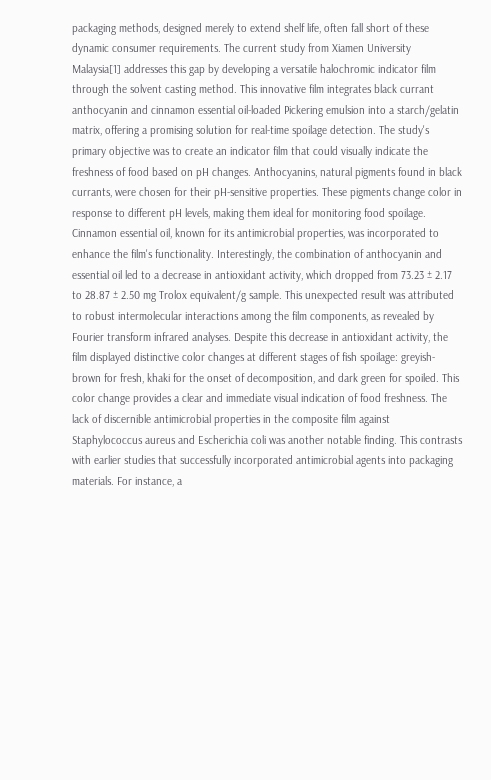packaging methods, designed merely to extend shelf life, often fall short of these dynamic consumer requirements. The current study from Xiamen University Malaysia[1] addresses this gap by developing a versatile halochromic indicator film through the solvent casting method. This innovative film integrates black currant anthocyanin and cinnamon essential oil-loaded Pickering emulsion into a starch/gelatin matrix, offering a promising solution for real-time spoilage detection. The study's primary objective was to create an indicator film that could visually indicate the freshness of food based on pH changes. Anthocyanins, natural pigments found in black currants, were chosen for their pH-sensitive properties. These pigments change color in response to different pH levels, making them ideal for monitoring food spoilage. Cinnamon essential oil, known for its antimicrobial properties, was incorporated to enhance the film's functionality. Interestingly, the combination of anthocyanin and essential oil led to a decrease in antioxidant activity, which dropped from 73.23 ± 2.17 to 28.87 ± 2.50 mg Trolox equivalent/g sample. This unexpected result was attributed to robust intermolecular interactions among the film components, as revealed by Fourier transform infrared analyses. Despite this decrease in antioxidant activity, the film displayed distinctive color changes at different stages of fish spoilage: greyish-brown for fresh, khaki for the onset of decomposition, and dark green for spoiled. This color change provides a clear and immediate visual indication of food freshness. The lack of discernible antimicrobial properties in the composite film against Staphylococcus aureus and Escherichia coli was another notable finding. This contrasts with earlier studies that successfully incorporated antimicrobial agents into packaging materials. For instance, a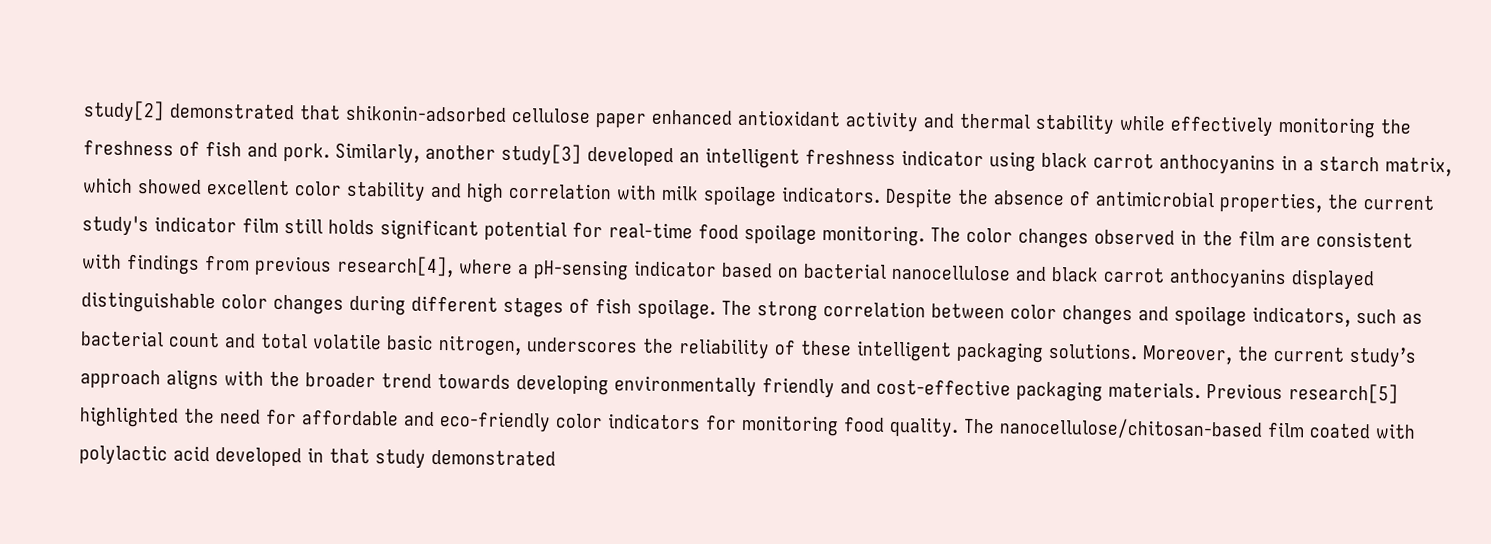study[2] demonstrated that shikonin-adsorbed cellulose paper enhanced antioxidant activity and thermal stability while effectively monitoring the freshness of fish and pork. Similarly, another study[3] developed an intelligent freshness indicator using black carrot anthocyanins in a starch matrix, which showed excellent color stability and high correlation with milk spoilage indicators. Despite the absence of antimicrobial properties, the current study's indicator film still holds significant potential for real-time food spoilage monitoring. The color changes observed in the film are consistent with findings from previous research[4], where a pH-sensing indicator based on bacterial nanocellulose and black carrot anthocyanins displayed distinguishable color changes during different stages of fish spoilage. The strong correlation between color changes and spoilage indicators, such as bacterial count and total volatile basic nitrogen, underscores the reliability of these intelligent packaging solutions. Moreover, the current study’s approach aligns with the broader trend towards developing environmentally friendly and cost-effective packaging materials. Previous research[5] highlighted the need for affordable and eco-friendly color indicators for monitoring food quality. The nanocellulose/chitosan-based film coated with polylactic acid developed in that study demonstrated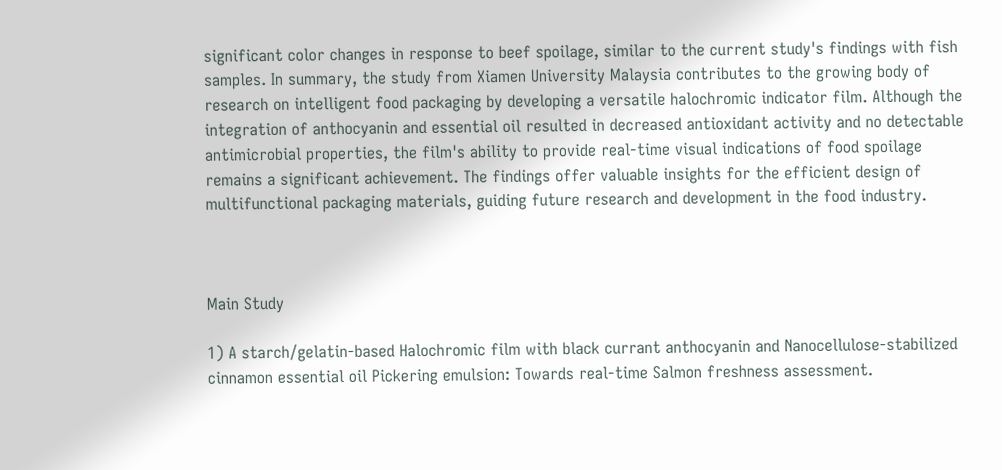significant color changes in response to beef spoilage, similar to the current study's findings with fish samples. In summary, the study from Xiamen University Malaysia contributes to the growing body of research on intelligent food packaging by developing a versatile halochromic indicator film. Although the integration of anthocyanin and essential oil resulted in decreased antioxidant activity and no detectable antimicrobial properties, the film's ability to provide real-time visual indications of food spoilage remains a significant achievement. The findings offer valuable insights for the efficient design of multifunctional packaging materials, guiding future research and development in the food industry.



Main Study

1) A starch/gelatin-based Halochromic film with black currant anthocyanin and Nanocellulose-stabilized cinnamon essential oil Pickering emulsion: Towards real-time Salmon freshness assessment.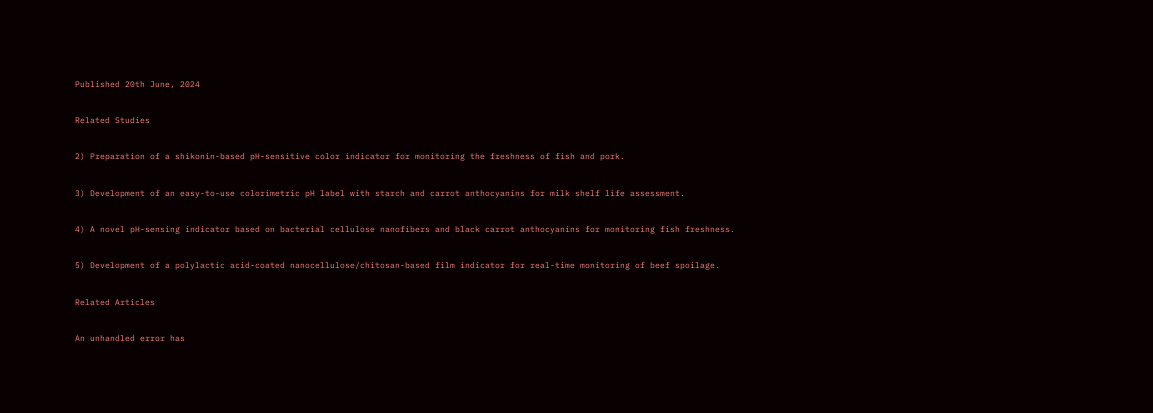Published 20th June, 2024

Related Studies

2) Preparation of a shikonin-based pH-sensitive color indicator for monitoring the freshness of fish and pork.

3) Development of an easy-to-use colorimetric pH label with starch and carrot anthocyanins for milk shelf life assessment.

4) A novel pH-sensing indicator based on bacterial cellulose nanofibers and black carrot anthocyanins for monitoring fish freshness.

5) Development of a polylactic acid-coated nanocellulose/chitosan-based film indicator for real-time monitoring of beef spoilage.

Related Articles

An unhandled error has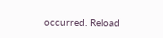occurred. Reload